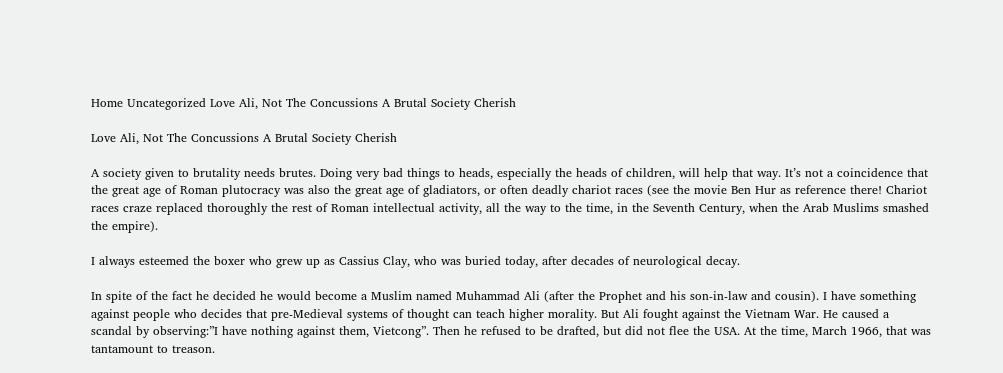Home Uncategorized Love Ali, Not The Concussions A Brutal Society Cherish

Love Ali, Not The Concussions A Brutal Society Cherish

A society given to brutality needs brutes. Doing very bad things to heads, especially the heads of children, will help that way. It’s not a coincidence that the great age of Roman plutocracy was also the great age of gladiators, or often deadly chariot races (see the movie Ben Hur as reference there! Chariot races craze replaced thoroughly the rest of Roman intellectual activity, all the way to the time, in the Seventh Century, when the Arab Muslims smashed the empire).

I always esteemed the boxer who grew up as Cassius Clay, who was buried today, after decades of neurological decay.

In spite of the fact he decided he would become a Muslim named Muhammad Ali (after the Prophet and his son-in-law and cousin). I have something against people who decides that pre-Medieval systems of thought can teach higher morality. But Ali fought against the Vietnam War. He caused a scandal by observing:”I have nothing against them, Vietcong”. Then he refused to be drafted, but did not flee the USA. At the time, March 1966, that was tantamount to treason.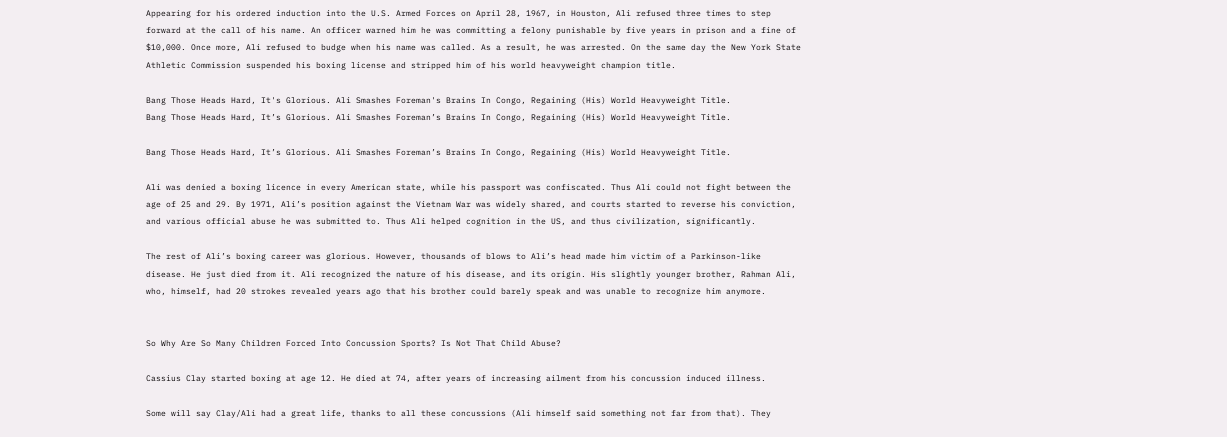Appearing for his ordered induction into the U.S. Armed Forces on April 28, 1967, in Houston, Ali refused three times to step forward at the call of his name. An officer warned him he was committing a felony punishable by five years in prison and a fine of $10,000. Once more, Ali refused to budge when his name was called. As a result, he was arrested. On the same day the New York State Athletic Commission suspended his boxing license and stripped him of his world heavyweight champion title.

Bang Those Heads Hard, It's Glorious. Ali Smashes Foreman's Brains In Congo, Regaining (His) World Heavyweight Title.
Bang Those Heads Hard, It’s Glorious. Ali Smashes Foreman’s Brains In Congo, Regaining (His) World Heavyweight Title.

Bang Those Heads Hard, It’s Glorious. Ali Smashes Foreman’s Brains In Congo, Regaining (His) World Heavyweight Title.

Ali was denied a boxing licence in every American state, while his passport was confiscated. Thus Ali could not fight between the age of 25 and 29. By 1971, Ali’s position against the Vietnam War was widely shared, and courts started to reverse his conviction, and various official abuse he was submitted to. Thus Ali helped cognition in the US, and thus civilization, significantly.

The rest of Ali’s boxing career was glorious. However, thousands of blows to Ali’s head made him victim of a Parkinson-like disease. He just died from it. Ali recognized the nature of his disease, and its origin. His slightly younger brother, Rahman Ali, who, himself, had 20 strokes revealed years ago that his brother could barely speak and was unable to recognize him anymore.


So Why Are So Many Children Forced Into Concussion Sports? Is Not That Child Abuse?

Cassius Clay started boxing at age 12. He died at 74, after years of increasing ailment from his concussion induced illness.

Some will say Clay/Ali had a great life, thanks to all these concussions (Ali himself said something not far from that). They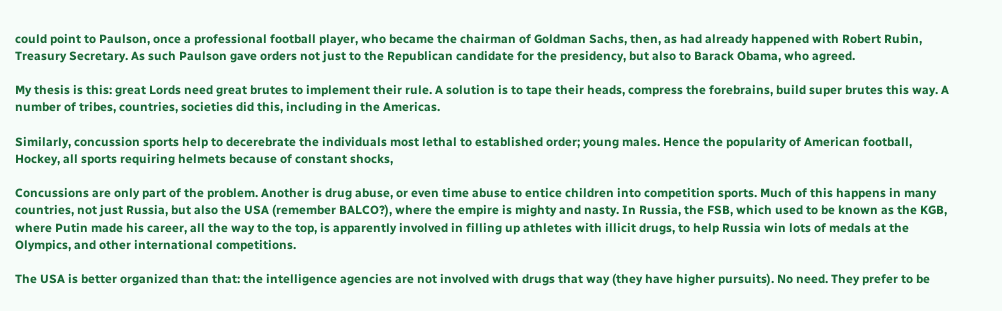could point to Paulson, once a professional football player, who became the chairman of Goldman Sachs, then, as had already happened with Robert Rubin, Treasury Secretary. As such Paulson gave orders not just to the Republican candidate for the presidency, but also to Barack Obama, who agreed.

My thesis is this: great Lords need great brutes to implement their rule. A solution is to tape their heads, compress the forebrains, build super brutes this way. A number of tribes, countries, societies did this, including in the Americas.

Similarly, concussion sports help to decerebrate the individuals most lethal to established order; young males. Hence the popularity of American football, Hockey, all sports requiring helmets because of constant shocks,

Concussions are only part of the problem. Another is drug abuse, or even time abuse to entice children into competition sports. Much of this happens in many countries, not just Russia, but also the USA (remember BALCO?), where the empire is mighty and nasty. In Russia, the FSB, which used to be known as the KGB, where Putin made his career, all the way to the top, is apparently involved in filling up athletes with illicit drugs, to help Russia win lots of medals at the Olympics, and other international competitions.

The USA is better organized than that: the intelligence agencies are not involved with drugs that way (they have higher pursuits). No need. They prefer to be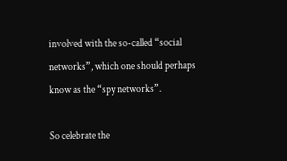involved with the so-called “social networks”, which one should perhaps know as the “spy networks”.

So celebrate the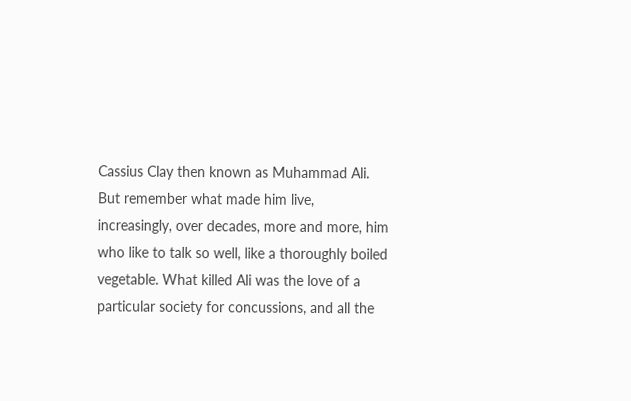Cassius Clay then known as Muhammad Ali. But remember what made him live, increasingly, over decades, more and more, him who like to talk so well, like a thoroughly boiled vegetable. What killed Ali was the love of a particular society for concussions, and all the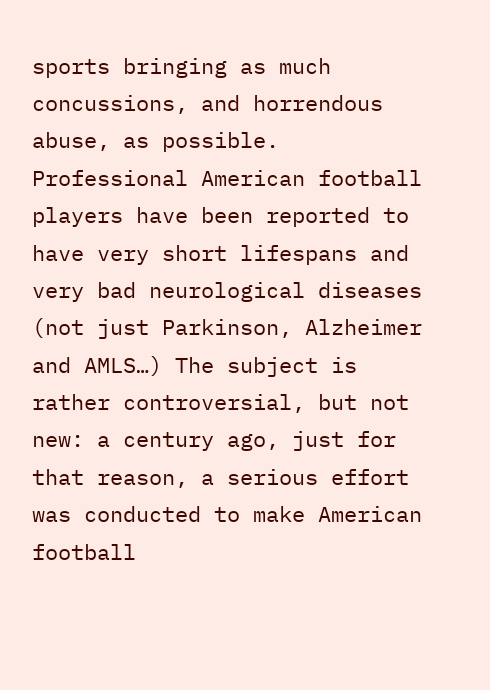sports bringing as much concussions, and horrendous abuse, as possible. Professional American football players have been reported to have very short lifespans and very bad neurological diseases (not just Parkinson, Alzheimer and AMLS…) The subject is rather controversial, but not new: a century ago, just for that reason, a serious effort was conducted to make American football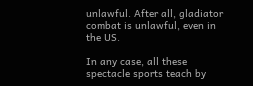unlawful. After all, gladiator combat is unlawful, even in the US.

In any case, all these spectacle sports teach by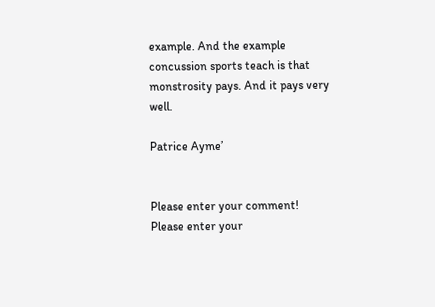example. And the example concussion sports teach is that monstrosity pays. And it pays very well.

Patrice Ayme’


Please enter your comment!
Please enter your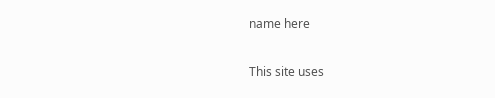name here

This site uses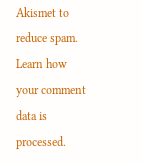Akismet to reduce spam. Learn how your comment data is processed.